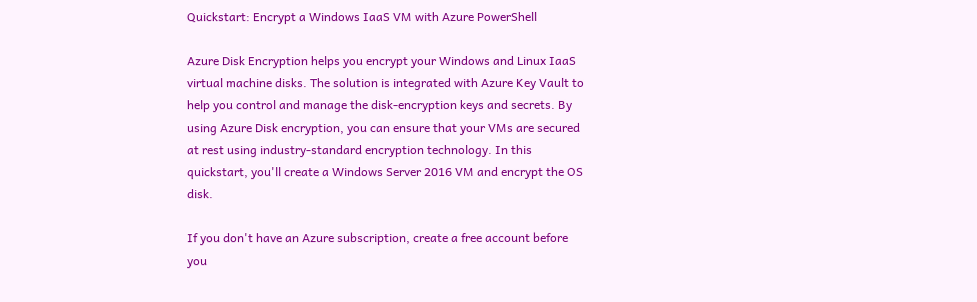Quickstart: Encrypt a Windows IaaS VM with Azure PowerShell

Azure Disk Encryption helps you encrypt your Windows and Linux IaaS virtual machine disks. The solution is integrated with Azure Key Vault to help you control and manage the disk-encryption keys and secrets. By using Azure Disk encryption, you can ensure that your VMs are secured at rest using industry-standard encryption technology. In this quickstart, you'll create a Windows Server 2016 VM and encrypt the OS disk.

If you don't have an Azure subscription, create a free account before you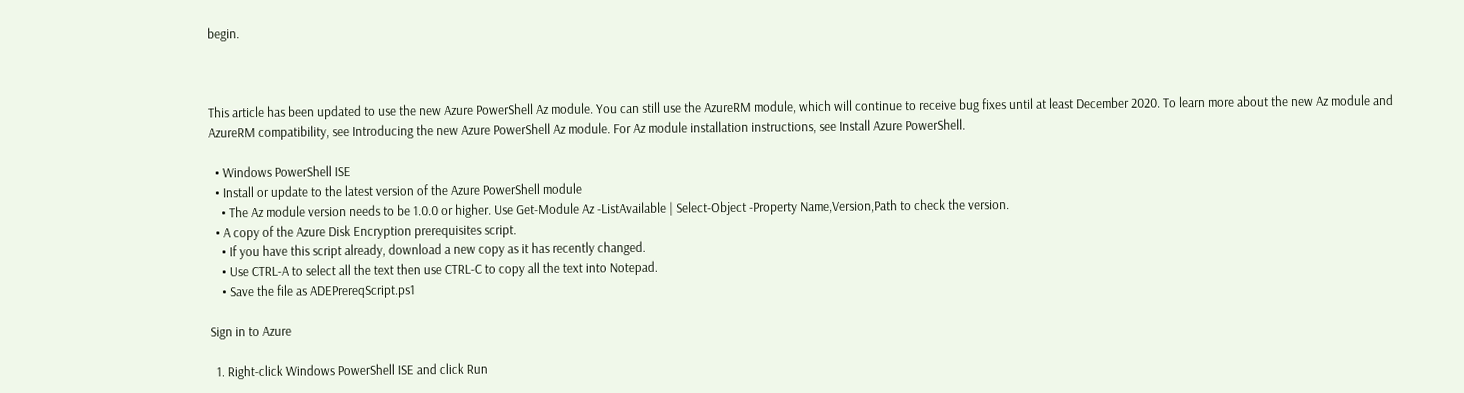begin.



This article has been updated to use the new Azure PowerShell Az module. You can still use the AzureRM module, which will continue to receive bug fixes until at least December 2020. To learn more about the new Az module and AzureRM compatibility, see Introducing the new Azure PowerShell Az module. For Az module installation instructions, see Install Azure PowerShell.

  • Windows PowerShell ISE
  • Install or update to the latest version of the Azure PowerShell module
    • The Az module version needs to be 1.0.0 or higher. Use Get-Module Az -ListAvailable | Select-Object -Property Name,Version,Path to check the version.
  • A copy of the Azure Disk Encryption prerequisites script.
    • If you have this script already, download a new copy as it has recently changed.
    • Use CTRL-A to select all the text then use CTRL-C to copy all the text into Notepad.
    • Save the file as ADEPrereqScript.ps1

Sign in to Azure

  1. Right-click Windows PowerShell ISE and click Run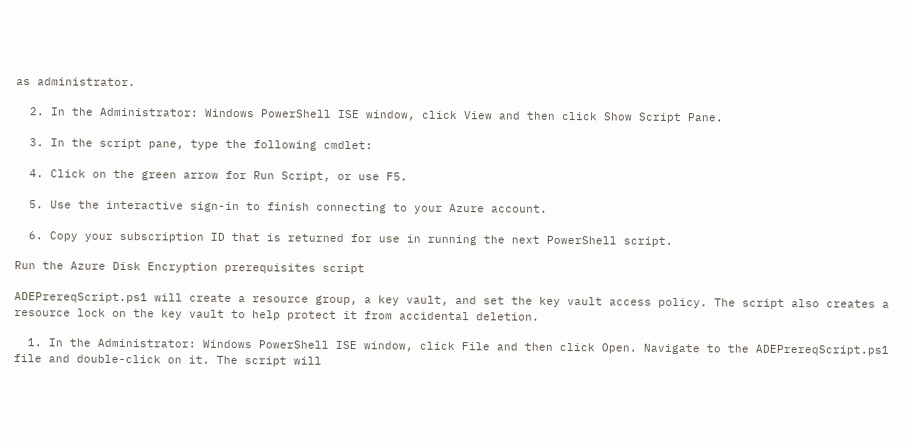as administrator.

  2. In the Administrator: Windows PowerShell ISE window, click View and then click Show Script Pane.

  3. In the script pane, type the following cmdlet:

  4. Click on the green arrow for Run Script, or use F5.

  5. Use the interactive sign-in to finish connecting to your Azure account.

  6. Copy your subscription ID that is returned for use in running the next PowerShell script.

Run the Azure Disk Encryption prerequisites script

ADEPrereqScript.ps1 will create a resource group, a key vault, and set the key vault access policy. The script also creates a resource lock on the key vault to help protect it from accidental deletion.

  1. In the Administrator: Windows PowerShell ISE window, click File and then click Open. Navigate to the ADEPrereqScript.ps1 file and double-click on it. The script will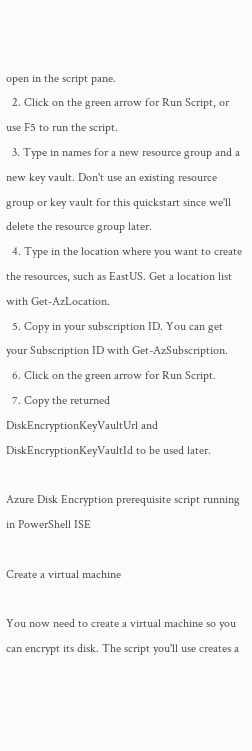open in the script pane.
  2. Click on the green arrow for Run Script, or use F5 to run the script.
  3. Type in names for a new resource group and a new key vault. Don't use an existing resource group or key vault for this quickstart since we'll delete the resource group later.
  4. Type in the location where you want to create the resources, such as EastUS. Get a location list with Get-AzLocation.
  5. Copy in your subscription ID. You can get your Subscription ID with Get-AzSubscription.
  6. Click on the green arrow for Run Script.
  7. Copy the returned DiskEncryptionKeyVaultUrl and DiskEncryptionKeyVaultId to be used later.

Azure Disk Encryption prerequisite script running in PowerShell ISE

Create a virtual machine

You now need to create a virtual machine so you can encrypt its disk. The script you'll use creates a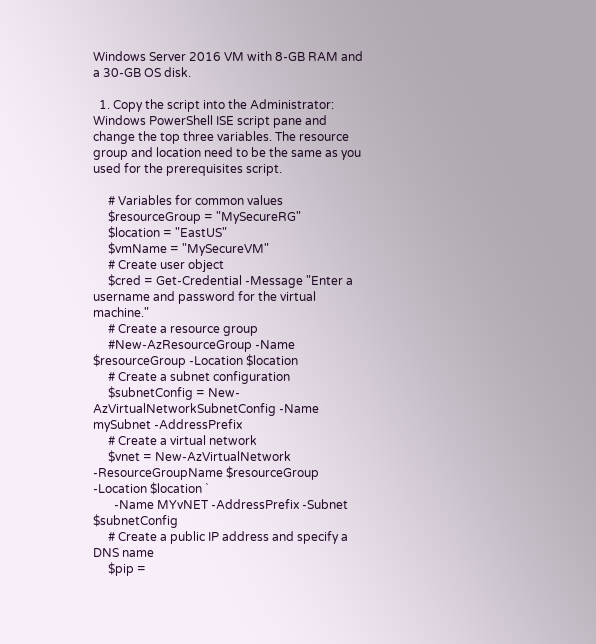Windows Server 2016 VM with 8-GB RAM and a 30-GB OS disk.

  1. Copy the script into the Administrator: Windows PowerShell ISE script pane and change the top three variables. The resource group and location need to be the same as you used for the prerequisites script.

     # Variables for common values
     $resourceGroup = "MySecureRG"
     $location = "EastUS"
     $vmName = "MySecureVM"
     # Create user object
     $cred = Get-Credential -Message "Enter a username and password for the virtual machine."
     # Create a resource group
     #New-AzResourceGroup -Name $resourceGroup -Location $location
     # Create a subnet configuration
     $subnetConfig = New-AzVirtualNetworkSubnetConfig -Name mySubnet -AddressPrefix
     # Create a virtual network
     $vnet = New-AzVirtualNetwork -ResourceGroupName $resourceGroup -Location $location `
       -Name MYvNET -AddressPrefix -Subnet $subnetConfig
     # Create a public IP address and specify a DNS name
     $pip =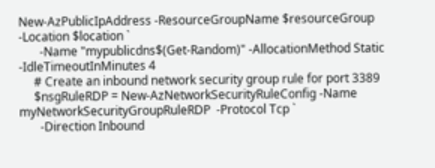New-AzPublicIpAddress -ResourceGroupName $resourceGroup -Location $location `
       -Name "mypublicdns$(Get-Random)" -AllocationMethod Static -IdleTimeoutInMinutes 4
     # Create an inbound network security group rule for port 3389
     $nsgRuleRDP = New-AzNetworkSecurityRuleConfig -Name myNetworkSecurityGroupRuleRDP  -Protocol Tcp `
       -Direction Inbound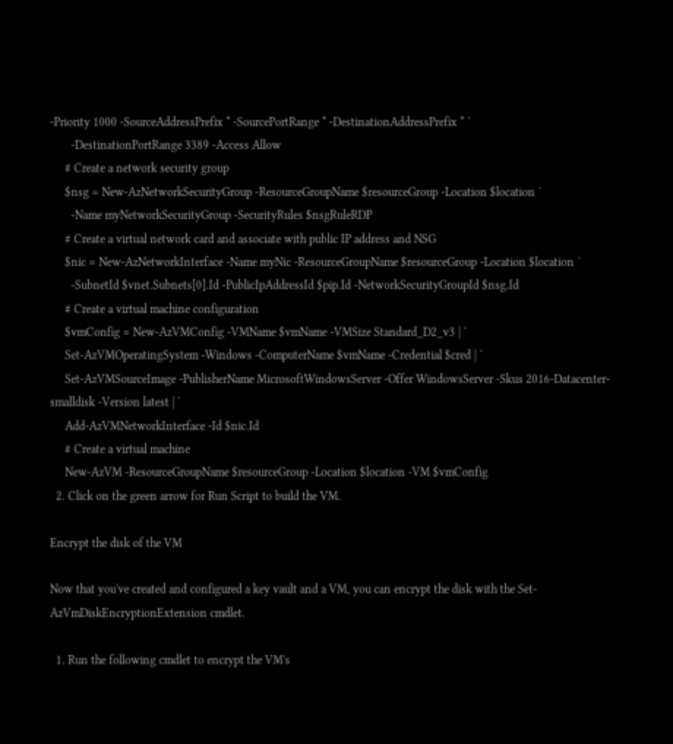-Priority 1000 -SourceAddressPrefix * -SourcePortRange * -DestinationAddressPrefix * `
       -DestinationPortRange 3389 -Access Allow
     # Create a network security group
     $nsg = New-AzNetworkSecurityGroup -ResourceGroupName $resourceGroup -Location $location `
       -Name myNetworkSecurityGroup -SecurityRules $nsgRuleRDP
     # Create a virtual network card and associate with public IP address and NSG
     $nic = New-AzNetworkInterface -Name myNic -ResourceGroupName $resourceGroup -Location $location `
       -SubnetId $vnet.Subnets[0].Id -PublicIpAddressId $pip.Id -NetworkSecurityGroupId $nsg.Id
     # Create a virtual machine configuration
     $vmConfig = New-AzVMConfig -VMName $vmName -VMSize Standard_D2_v3 | `
     Set-AzVMOperatingSystem -Windows -ComputerName $vmName -Credential $cred | `
     Set-AzVMSourceImage -PublisherName MicrosoftWindowsServer -Offer WindowsServer -Skus 2016-Datacenter-smalldisk -Version latest | `
     Add-AzVMNetworkInterface -Id $nic.Id
     # Create a virtual machine
     New-AzVM -ResourceGroupName $resourceGroup -Location $location -VM $vmConfig
  2. Click on the green arrow for Run Script to build the VM.

Encrypt the disk of the VM

Now that you've created and configured a key vault and a VM, you can encrypt the disk with the Set-AzVmDiskEncryptionExtension cmdlet.

  1. Run the following cmdlet to encrypt the VM's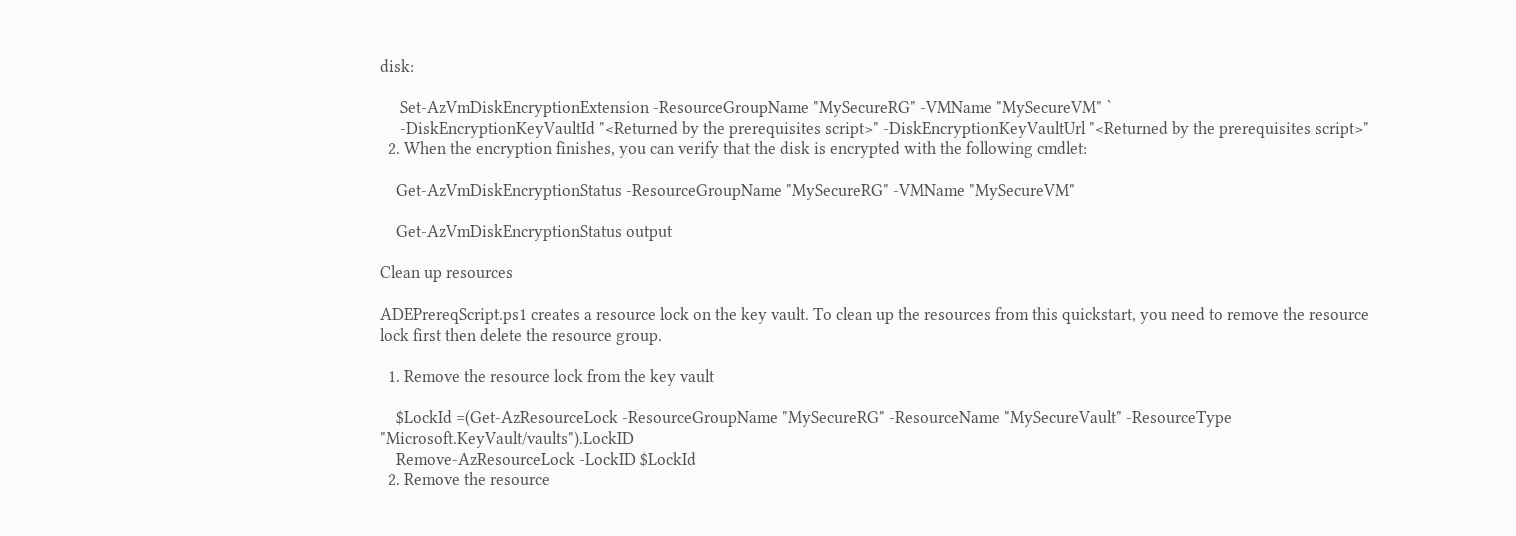disk:

     Set-AzVmDiskEncryptionExtension -ResourceGroupName "MySecureRG" -VMName "MySecureVM" `
     -DiskEncryptionKeyVaultId "<Returned by the prerequisites script>" -DiskEncryptionKeyVaultUrl "<Returned by the prerequisites script>"
  2. When the encryption finishes, you can verify that the disk is encrypted with the following cmdlet:

    Get-AzVmDiskEncryptionStatus -ResourceGroupName "MySecureRG" -VMName "MySecureVM"

    Get-AzVmDiskEncryptionStatus output

Clean up resources

ADEPrereqScript.ps1 creates a resource lock on the key vault. To clean up the resources from this quickstart, you need to remove the resource lock first then delete the resource group.

  1. Remove the resource lock from the key vault

    $LockId =(Get-AzResourceLock -ResourceGroupName "MySecureRG" -ResourceName "MySecureVault" -ResourceType "Microsoft.KeyVault/vaults").LockID
    Remove-AzResourceLock -LockID $LockId
  2. Remove the resource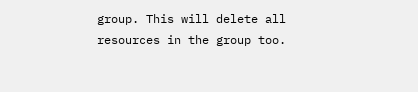group. This will delete all resources in the group too.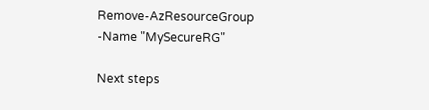Remove-AzResourceGroup -Name "MySecureRG"

Next steps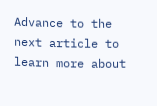Advance to the next article to learn more about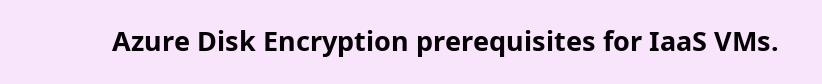Azure Disk Encryption prerequisites for IaaS VMs.